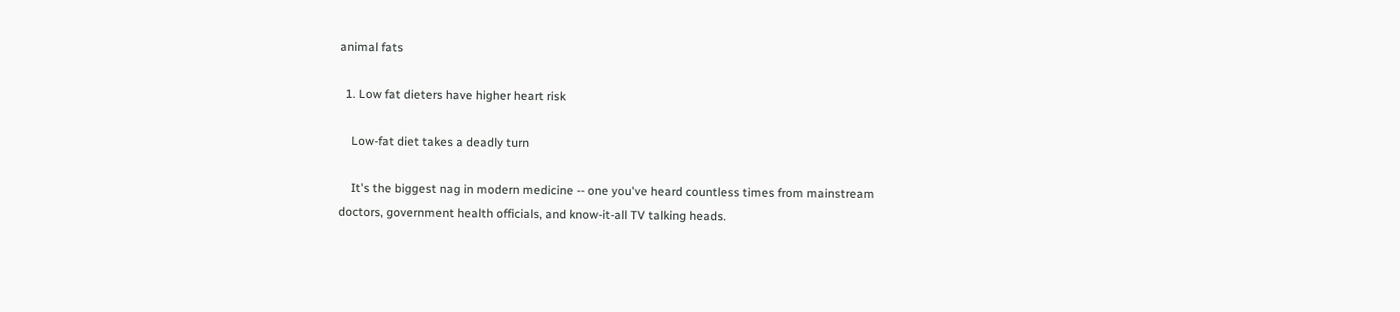animal fats

  1. Low fat dieters have higher heart risk

    Low-fat diet takes a deadly turn

    It's the biggest nag in modern medicine -- one you've heard countless times from mainstream doctors, government health officials, and know-it-all TV talking heads.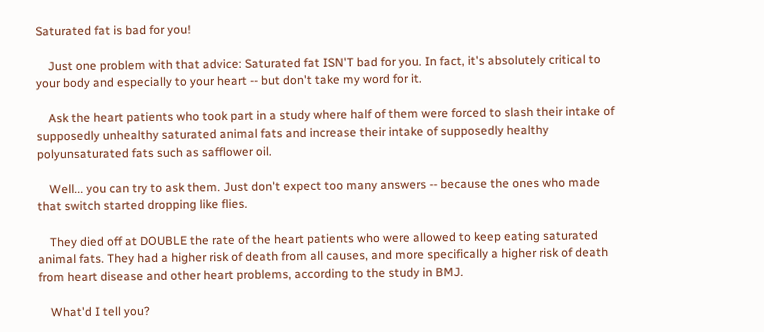Saturated fat is bad for you!

    Just one problem with that advice: Saturated fat ISN'T bad for you. In fact, it's absolutely critical to your body and especially to your heart -- but don't take my word for it.

    Ask the heart patients who took part in a study where half of them were forced to slash their intake of supposedly unhealthy saturated animal fats and increase their intake of supposedly healthy polyunsaturated fats such as safflower oil.

    Well... you can try to ask them. Just don't expect too many answers -- because the ones who made that switch started dropping like flies.

    They died off at DOUBLE the rate of the heart patients who were allowed to keep eating saturated animal fats. They had a higher risk of death from all causes, and more specifically a higher risk of death from heart disease and other heart problems, according to the study in BMJ.

    What'd I tell you?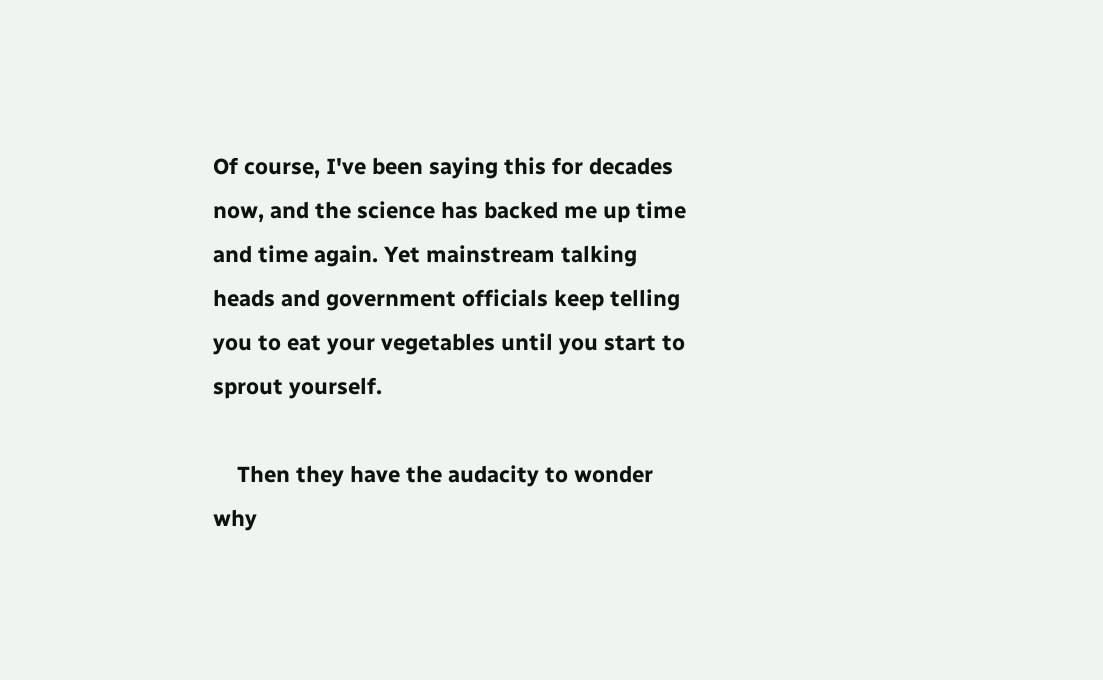Of course, I've been saying this for decades now, and the science has backed me up time and time again. Yet mainstream talking heads and government officials keep telling you to eat your vegetables until you start to sprout yourself.

    Then they have the audacity to wonder why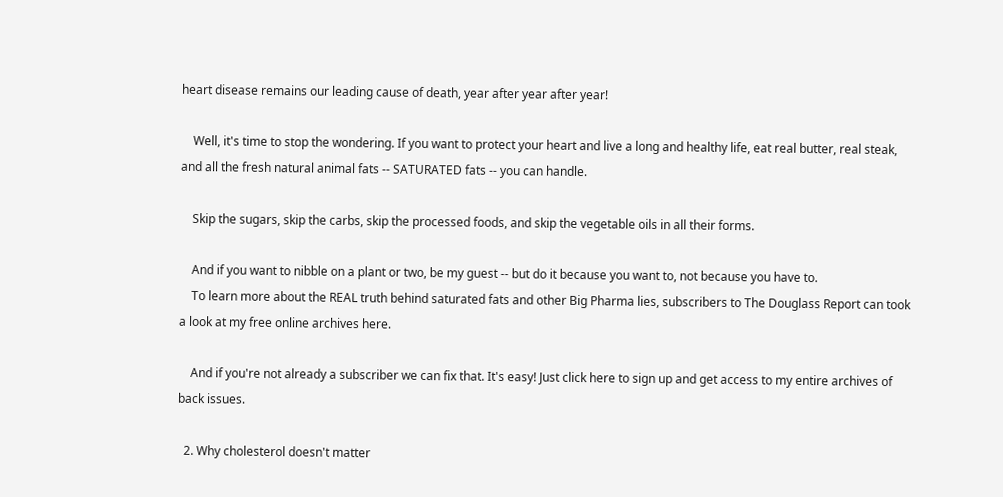heart disease remains our leading cause of death, year after year after year!

    Well, it's time to stop the wondering. If you want to protect your heart and live a long and healthy life, eat real butter, real steak, and all the fresh natural animal fats -- SATURATED fats -- you can handle.

    Skip the sugars, skip the carbs, skip the processed foods, and skip the vegetable oils in all their forms.

    And if you want to nibble on a plant or two, be my guest -- but do it because you want to, not because you have to.
    To learn more about the REAL truth behind saturated fats and other Big Pharma lies, subscribers to The Douglass Report can took a look at my free online archives here.

    And if you're not already a subscriber we can fix that. It's easy! Just click here to sign up and get access to my entire archives of back issues.

  2. Why cholesterol doesn't matter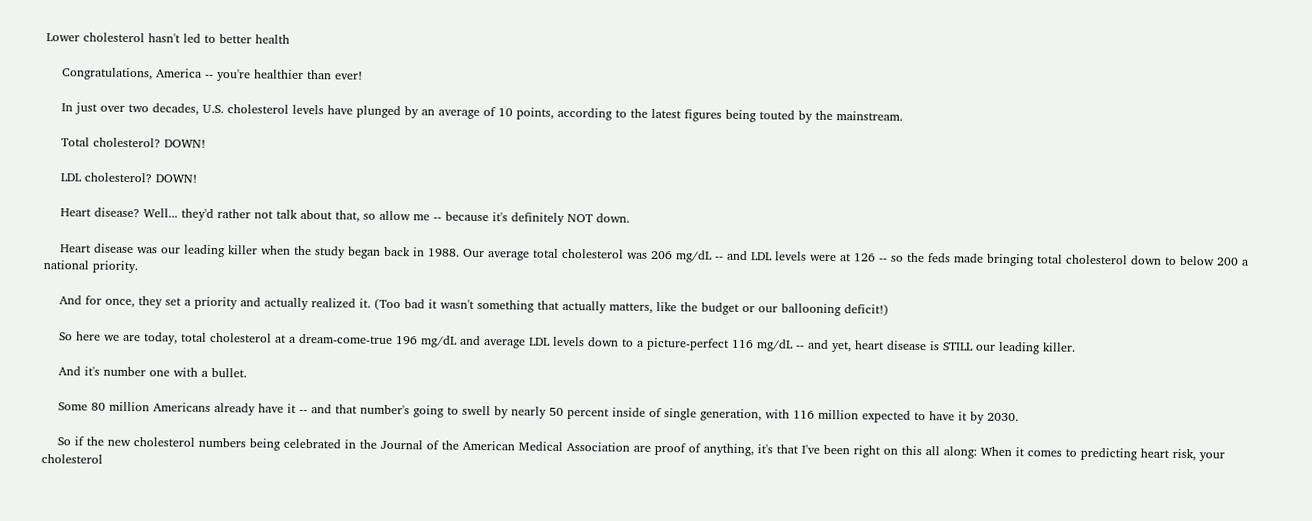Lower cholesterol hasn't led to better health

    Congratulations, America -- you're healthier than ever!

    In just over two decades, U.S. cholesterol levels have plunged by an average of 10 points, according to the latest figures being touted by the mainstream.

    Total cholesterol? DOWN!

    LDL cholesterol? DOWN!

    Heart disease? Well... they'd rather not talk about that, so allow me -- because it's definitely NOT down.

    Heart disease was our leading killer when the study began back in 1988. Our average total cholesterol was 206 mg/dL -- and LDL levels were at 126 -- so the feds made bringing total cholesterol down to below 200 a national priority.

    And for once, they set a priority and actually realized it. (Too bad it wasn't something that actually matters, like the budget or our ballooning deficit!)

    So here we are today, total cholesterol at a dream-come-true 196 mg/dL and average LDL levels down to a picture-perfect 116 mg/dL -- and yet, heart disease is STILL our leading killer.

    And it's number one with a bullet.

    Some 80 million Americans already have it -- and that number's going to swell by nearly 50 percent inside of single generation, with 116 million expected to have it by 2030.

    So if the new cholesterol numbers being celebrated in the Journal of the American Medical Association are proof of anything, it's that I've been right on this all along: When it comes to predicting heart risk, your cholesterol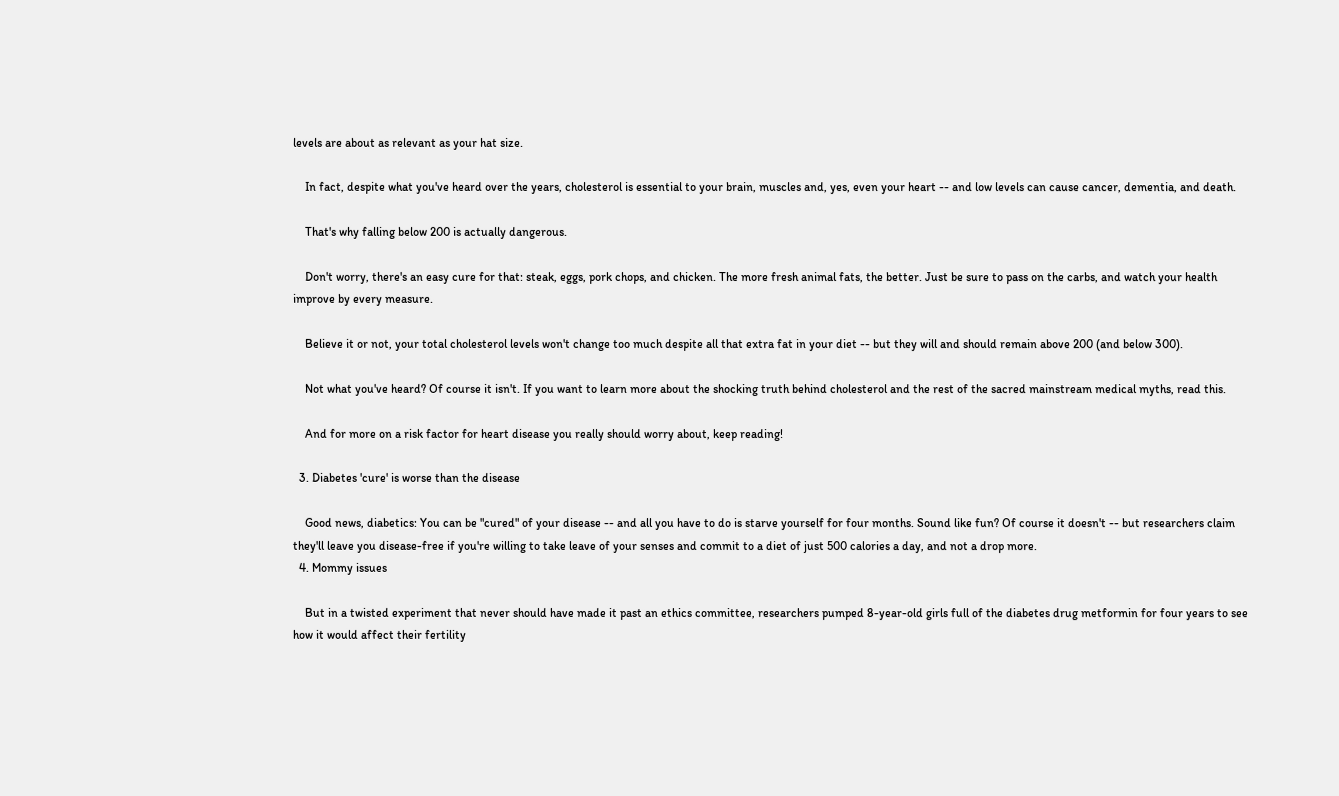levels are about as relevant as your hat size.

    In fact, despite what you've heard over the years, cholesterol is essential to your brain, muscles and, yes, even your heart -- and low levels can cause cancer, dementia, and death.

    That's why falling below 200 is actually dangerous.

    Don't worry, there's an easy cure for that: steak, eggs, pork chops, and chicken. The more fresh animal fats, the better. Just be sure to pass on the carbs, and watch your health improve by every measure.

    Believe it or not, your total cholesterol levels won't change too much despite all that extra fat in your diet -- but they will and should remain above 200 (and below 300).

    Not what you've heard? Of course it isn't. If you want to learn more about the shocking truth behind cholesterol and the rest of the sacred mainstream medical myths, read this.

    And for more on a risk factor for heart disease you really should worry about, keep reading!

  3. Diabetes 'cure' is worse than the disease

    Good news, diabetics: You can be "cured" of your disease -- and all you have to do is starve yourself for four months. Sound like fun? Of course it doesn't -- but researchers claim they'll leave you disease-free if you're willing to take leave of your senses and commit to a diet of just 500 calories a day, and not a drop more.
  4. Mommy issues

    But in a twisted experiment that never should have made it past an ethics committee, researchers pumped 8-year-old girls full of the diabetes drug metformin for four years to see how it would affect their fertility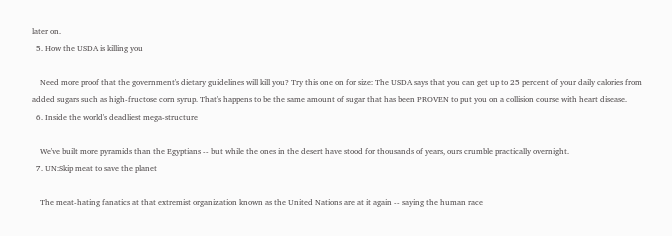later on.
  5. How the USDA is killing you

    Need more proof that the government's dietary guidelines will kill you? Try this one on for size: The USDA says that you can get up to 25 percent of your daily calories from added sugars such as high-fructose corn syrup. That's happens to be the same amount of sugar that has been PROVEN to put you on a collision course with heart disease.
  6. Inside the world's deadliest mega-structure

    We've built more pyramids than the Egyptians -- but while the ones in the desert have stood for thousands of years, ours crumble practically overnight.
  7. UN:Skip meat to save the planet

    The meat-hating fanatics at that extremist organization known as the United Nations are at it again -- saying the human race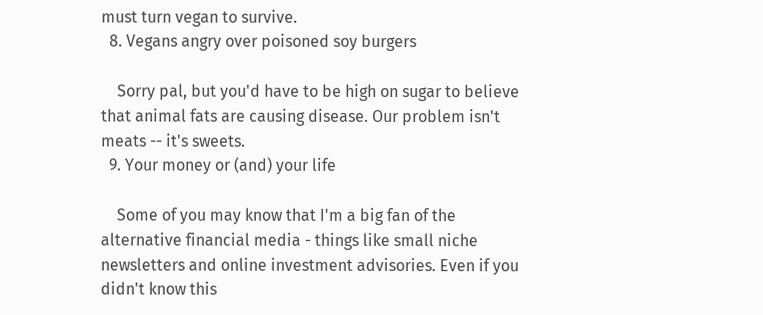must turn vegan to survive.
  8. Vegans angry over poisoned soy burgers

    Sorry pal, but you'd have to be high on sugar to believe that animal fats are causing disease. Our problem isn't meats -- it's sweets.
  9. Your money or (and) your life

    Some of you may know that I'm a big fan of the alternative financial media - things like small niche newsletters and online investment advisories. Even if you didn't know this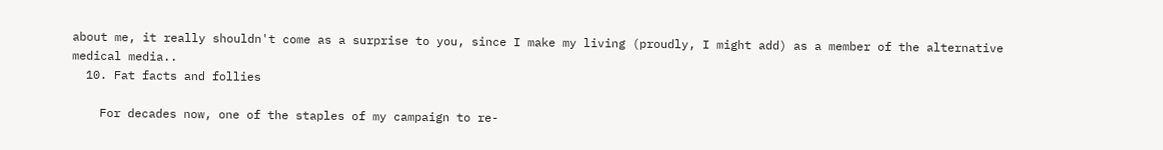about me, it really shouldn't come as a surprise to you, since I make my living (proudly, I might add) as a member of the alternative medical media..
  10. Fat facts and follies

    For decades now, one of the staples of my campaign to re-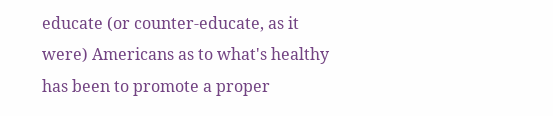educate (or counter-educate, as it were) Americans as to what's healthy has been to promote a proper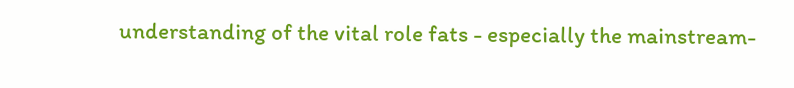understanding of the vital role fats - especially the mainstream-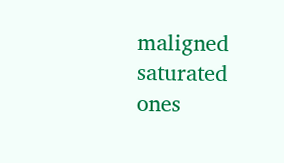maligned saturated ones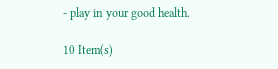- play in your good health.

10 Item(s)